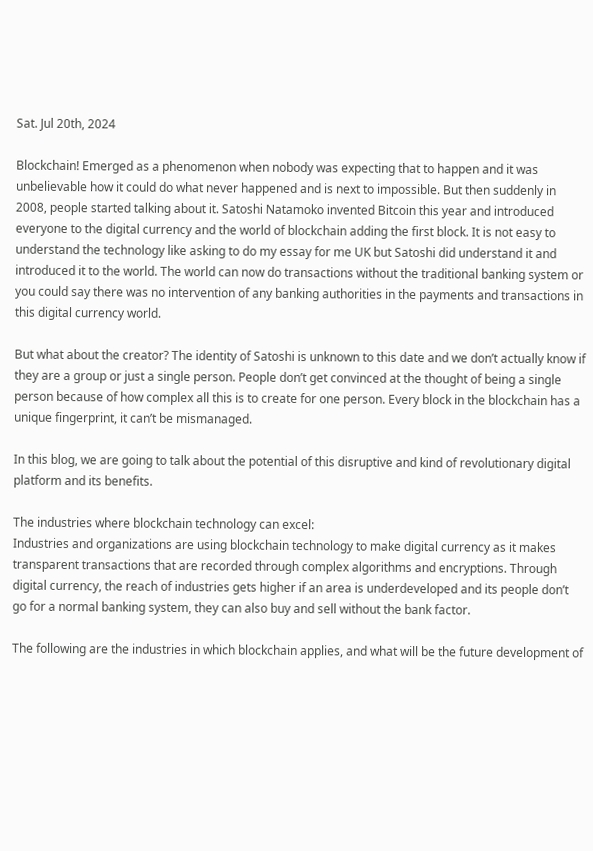Sat. Jul 20th, 2024

Blockchain! Emerged as a phenomenon when nobody was expecting that to happen and it was unbelievable how it could do what never happened and is next to impossible. But then suddenly in 2008, people started talking about it. Satoshi Natamoko invented Bitcoin this year and introduced everyone to the digital currency and the world of blockchain adding the first block. It is not easy to understand the technology like asking to do my essay for me UK but Satoshi did understand it and introduced it to the world. The world can now do transactions without the traditional banking system or you could say there was no intervention of any banking authorities in the payments and transactions in this digital currency world.

But what about the creator? The identity of Satoshi is unknown to this date and we don’t actually know if they are a group or just a single person. People don’t get convinced at the thought of being a single person because of how complex all this is to create for one person. Every block in the blockchain has a unique fingerprint, it can’t be mismanaged.

In this blog, we are going to talk about the potential of this disruptive and kind of revolutionary digital platform and its benefits.

The industries where blockchain technology can excel:
Industries and organizations are using blockchain technology to make digital currency as it makes transparent transactions that are recorded through complex algorithms and encryptions. Through digital currency, the reach of industries gets higher if an area is underdeveloped and its people don’t go for a normal banking system, they can also buy and sell without the bank factor.

The following are the industries in which blockchain applies, and what will be the future development of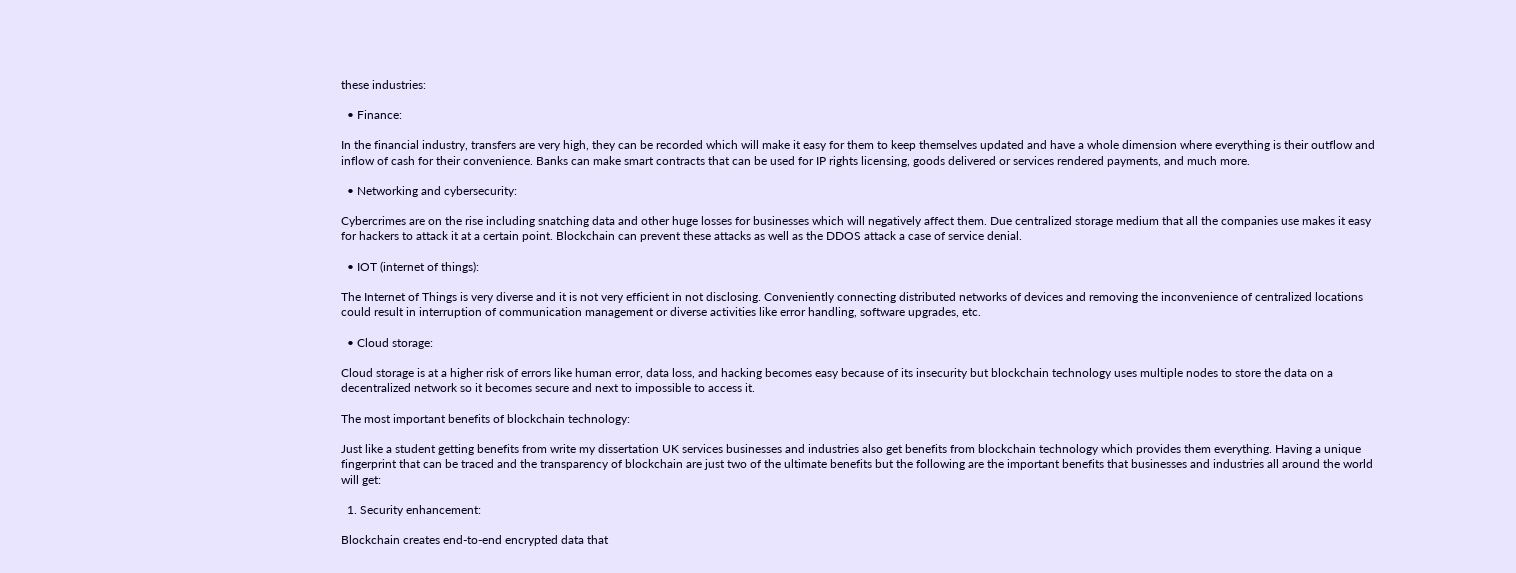these industries:

  • Finance:

In the financial industry, transfers are very high, they can be recorded which will make it easy for them to keep themselves updated and have a whole dimension where everything is their outflow and inflow of cash for their convenience. Banks can make smart contracts that can be used for IP rights licensing, goods delivered or services rendered payments, and much more.

  • Networking and cybersecurity:

Cybercrimes are on the rise including snatching data and other huge losses for businesses which will negatively affect them. Due centralized storage medium that all the companies use makes it easy for hackers to attack it at a certain point. Blockchain can prevent these attacks as well as the DDOS attack a case of service denial.

  • IOT (internet of things):

The Internet of Things is very diverse and it is not very efficient in not disclosing. Conveniently connecting distributed networks of devices and removing the inconvenience of centralized locations could result in interruption of communication management or diverse activities like error handling, software upgrades, etc.

  • Cloud storage:

Cloud storage is at a higher risk of errors like human error, data loss, and hacking becomes easy because of its insecurity but blockchain technology uses multiple nodes to store the data on a decentralized network so it becomes secure and next to impossible to access it.

The most important benefits of blockchain technology:

Just like a student getting benefits from write my dissertation UK services businesses and industries also get benefits from blockchain technology which provides them everything. Having a unique fingerprint that can be traced and the transparency of blockchain are just two of the ultimate benefits but the following are the important benefits that businesses and industries all around the world will get:

  1. Security enhancement:

Blockchain creates end-to-end encrypted data that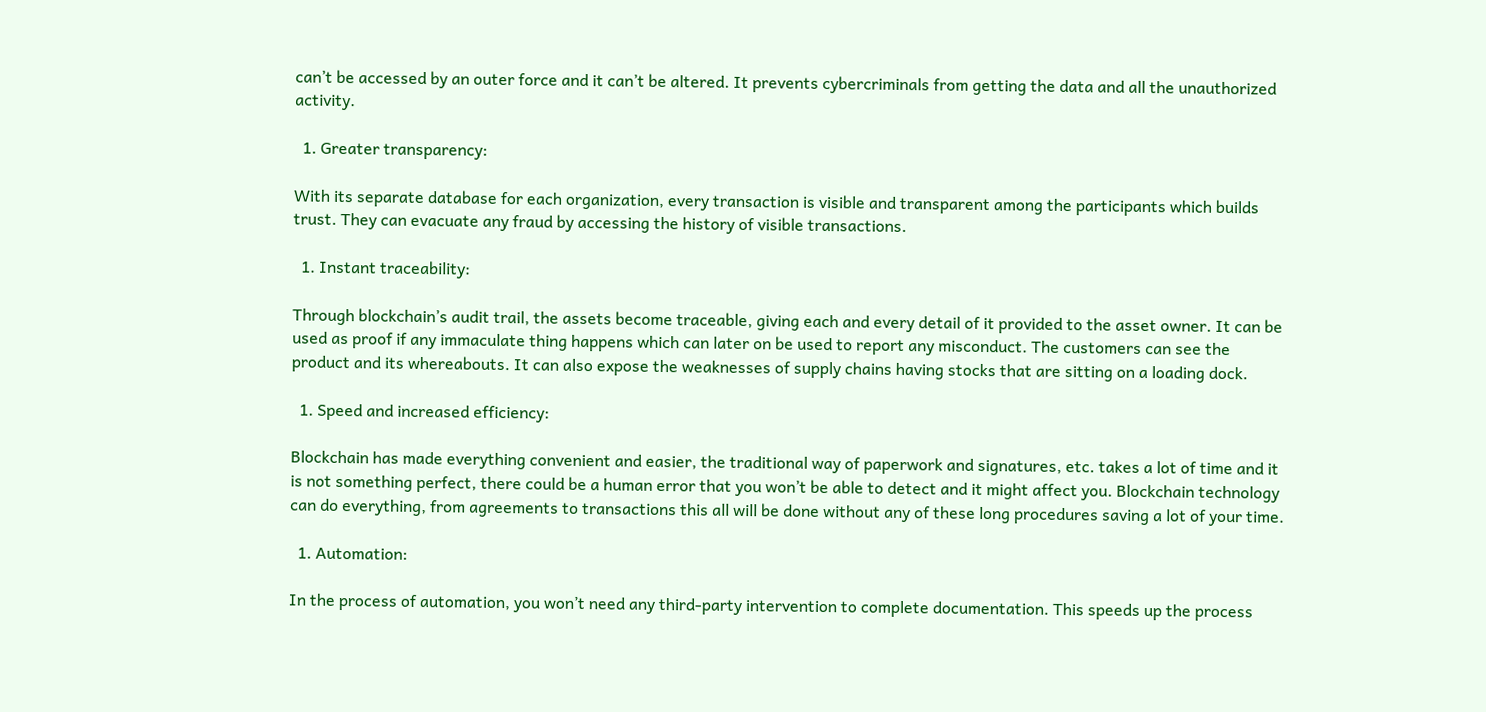can’t be accessed by an outer force and it can’t be altered. It prevents cybercriminals from getting the data and all the unauthorized activity.

  1. Greater transparency:

With its separate database for each organization, every transaction is visible and transparent among the participants which builds trust. They can evacuate any fraud by accessing the history of visible transactions.

  1. Instant traceability:

Through blockchain’s audit trail, the assets become traceable, giving each and every detail of it provided to the asset owner. It can be used as proof if any immaculate thing happens which can later on be used to report any misconduct. The customers can see the product and its whereabouts. It can also expose the weaknesses of supply chains having stocks that are sitting on a loading dock.

  1. Speed and increased efficiency:

Blockchain has made everything convenient and easier, the traditional way of paperwork and signatures, etc. takes a lot of time and it is not something perfect, there could be a human error that you won’t be able to detect and it might affect you. Blockchain technology can do everything, from agreements to transactions this all will be done without any of these long procedures saving a lot of your time.

  1. Automation:

In the process of automation, you won’t need any third-party intervention to complete documentation. This speeds up the process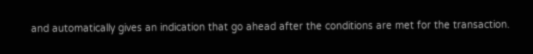and automatically gives an indication that go ahead after the conditions are met for the transaction.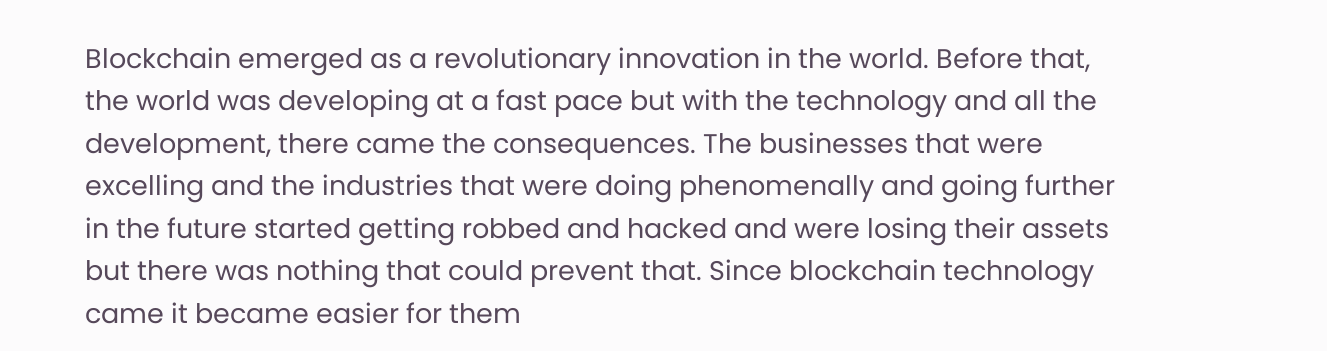Blockchain emerged as a revolutionary innovation in the world. Before that, the world was developing at a fast pace but with the technology and all the development, there came the consequences. The businesses that were excelling and the industries that were doing phenomenally and going further in the future started getting robbed and hacked and were losing their assets but there was nothing that could prevent that. Since blockchain technology came it became easier for them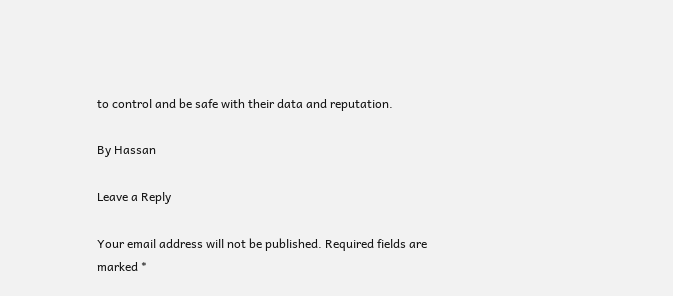to control and be safe with their data and reputation.

By Hassan

Leave a Reply

Your email address will not be published. Required fields are marked *